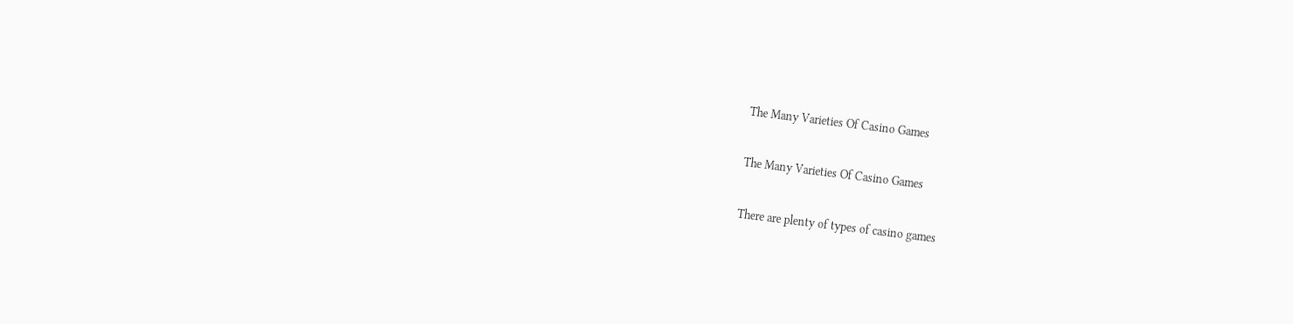The Many Varieties Of Casino Games

The Many Varieties Of Casino Games

There are plenty of types of casino games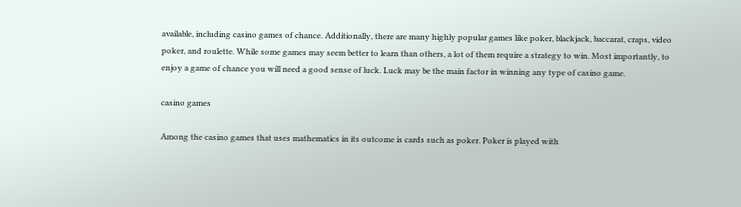available, including casino games of chance. Additionally, there are many highly popular games like poker, blackjack, baccarat, craps, video poker, and roulette. While some games may seem better to learn than others, a lot of them require a strategy to win. Most importantly, to enjoy a game of chance you will need a good sense of luck. Luck may be the main factor in winning any type of casino game.

casino games

Among the casino games that uses mathematics in its outcome is cards such as poker. Poker is played with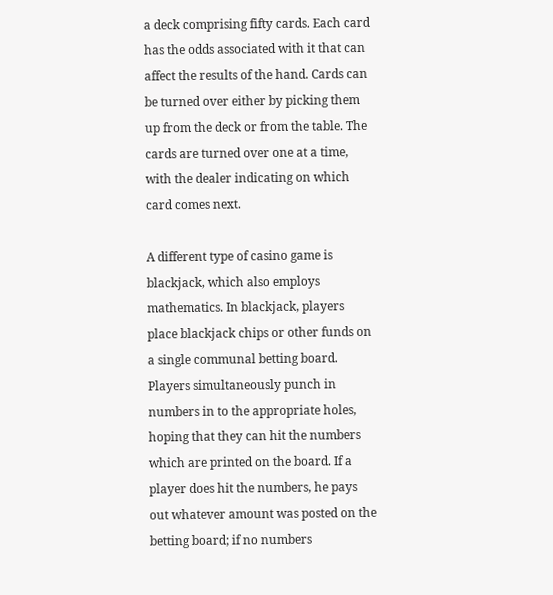a deck comprising fifty cards. Each card has the odds associated with it that can affect the results of the hand. Cards can be turned over either by picking them up from the deck or from the table. The cards are turned over one at a time, with the dealer indicating on which card comes next.

A different type of casino game is blackjack, which also employs mathematics. In blackjack, players place blackjack chips or other funds on a single communal betting board. Players simultaneously punch in numbers in to the appropriate holes, hoping that they can hit the numbers which are printed on the board. If a player does hit the numbers, he pays out whatever amount was posted on the betting board; if no numbers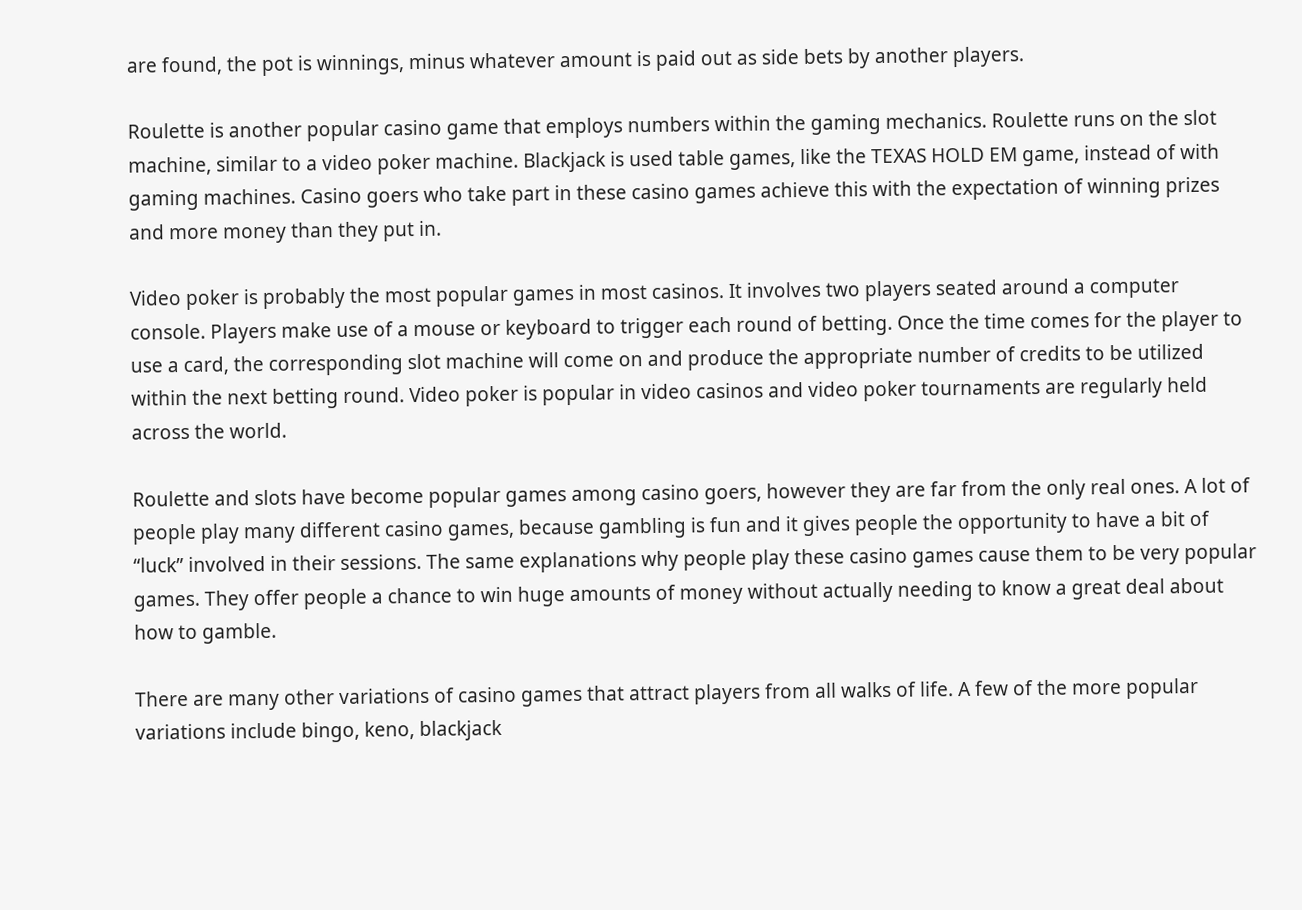are found, the pot is winnings, minus whatever amount is paid out as side bets by another players.

Roulette is another popular casino game that employs numbers within the gaming mechanics. Roulette runs on the slot machine, similar to a video poker machine. Blackjack is used table games, like the TEXAS HOLD EM game, instead of with gaming machines. Casino goers who take part in these casino games achieve this with the expectation of winning prizes and more money than they put in.

Video poker is probably the most popular games in most casinos. It involves two players seated around a computer console. Players make use of a mouse or keyboard to trigger each round of betting. Once the time comes for the player to use a card, the corresponding slot machine will come on and produce the appropriate number of credits to be utilized within the next betting round. Video poker is popular in video casinos and video poker tournaments are regularly held across the world.

Roulette and slots have become popular games among casino goers, however they are far from the only real ones. A lot of people play many different casino games, because gambling is fun and it gives people the opportunity to have a bit of “luck” involved in their sessions. The same explanations why people play these casino games cause them to be very popular games. They offer people a chance to win huge amounts of money without actually needing to know a great deal about how to gamble.

There are many other variations of casino games that attract players from all walks of life. A few of the more popular variations include bingo, keno, blackjack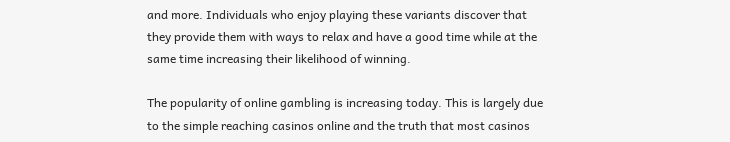and more. Individuals who enjoy playing these variants discover that they provide them with ways to relax and have a good time while at the same time increasing their likelihood of winning.

The popularity of online gambling is increasing today. This is largely due to the simple reaching casinos online and the truth that most casinos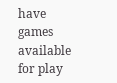have games available for play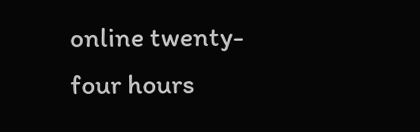online twenty-four hours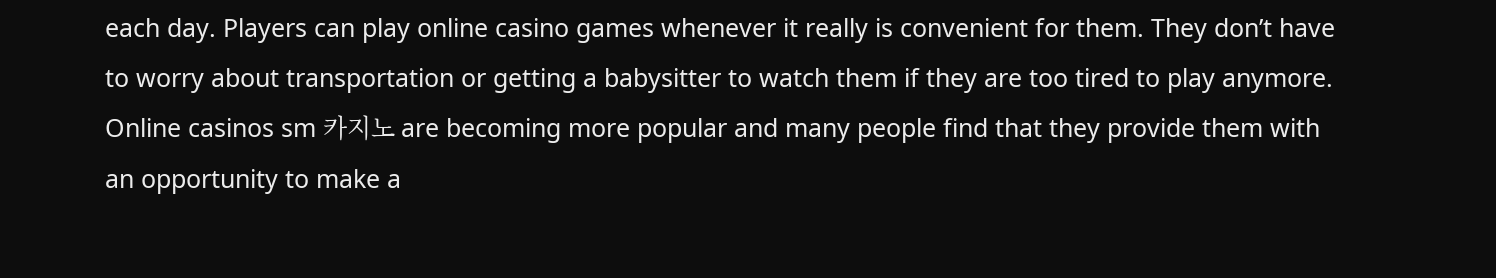each day. Players can play online casino games whenever it really is convenient for them. They don’t have to worry about transportation or getting a babysitter to watch them if they are too tired to play anymore. Online casinos sm 카지노 are becoming more popular and many people find that they provide them with an opportunity to make a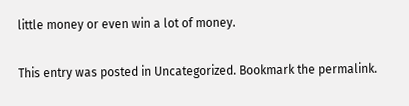little money or even win a lot of money.

This entry was posted in Uncategorized. Bookmark the permalink.